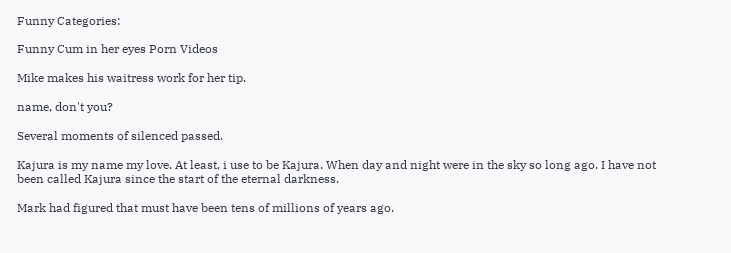Funny Categories:

Funny Cum in her eyes Porn Videos

Mike makes his waitress work for her tip.

name, don't you?

Several moments of silenced passed.

Kajura is my name my love. At least, i use to be Kajura. When day and night were in the sky so long ago. I have not been called Kajura since the start of the eternal darkness.

Mark had figured that must have been tens of millions of years ago.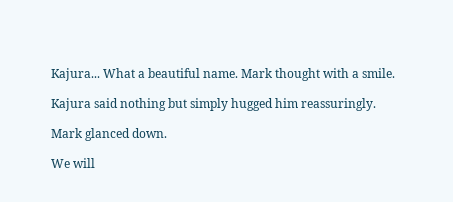Kajura... What a beautiful name. Mark thought with a smile.

Kajura said nothing but simply hugged him reassuringly.

Mark glanced down.

We will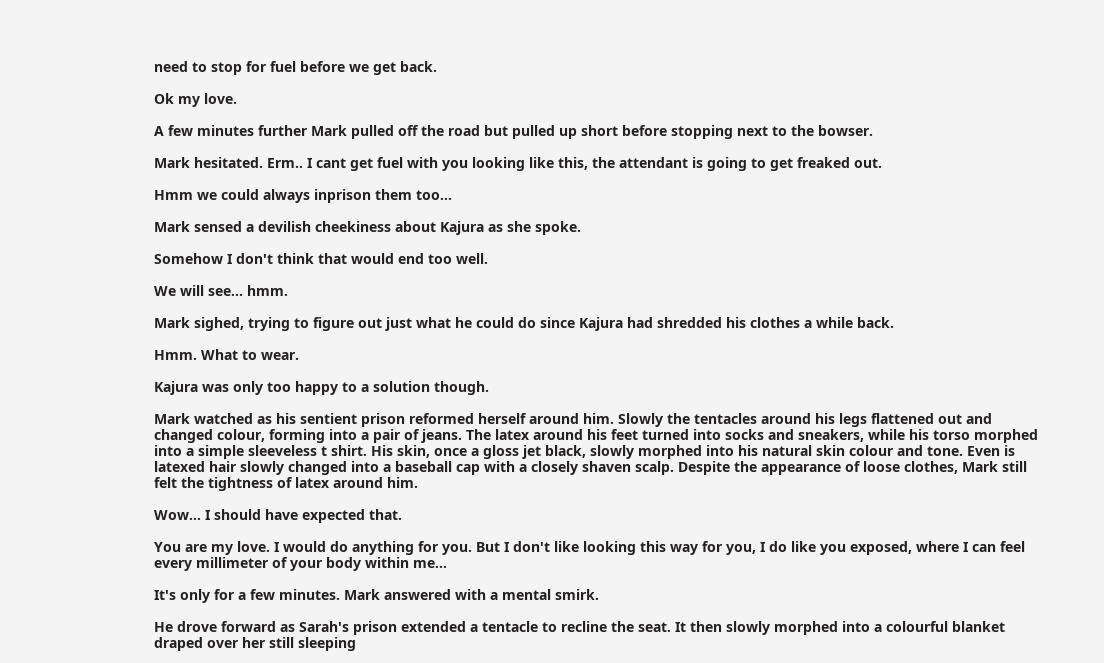need to stop for fuel before we get back.

Ok my love.

A few minutes further Mark pulled off the road but pulled up short before stopping next to the bowser.

Mark hesitated. Erm.. I cant get fuel with you looking like this, the attendant is going to get freaked out.

Hmm we could always inprison them too...

Mark sensed a devilish cheekiness about Kajura as she spoke.

Somehow I don't think that would end too well.

We will see... hmm.

Mark sighed, trying to figure out just what he could do since Kajura had shredded his clothes a while back.

Hmm. What to wear.

Kajura was only too happy to a solution though.

Mark watched as his sentient prison reformed herself around him. Slowly the tentacles around his legs flattened out and changed colour, forming into a pair of jeans. The latex around his feet turned into socks and sneakers, while his torso morphed into a simple sleeveless t shirt. His skin, once a gloss jet black, slowly morphed into his natural skin colour and tone. Even is latexed hair slowly changed into a baseball cap with a closely shaven scalp. Despite the appearance of loose clothes, Mark still felt the tightness of latex around him.

Wow... I should have expected that.

You are my love. I would do anything for you. But I don't like looking this way for you, I do like you exposed, where I can feel every millimeter of your body within me...

It's only for a few minutes. Mark answered with a mental smirk.

He drove forward as Sarah's prison extended a tentacle to recline the seat. It then slowly morphed into a colourful blanket draped over her still sleeping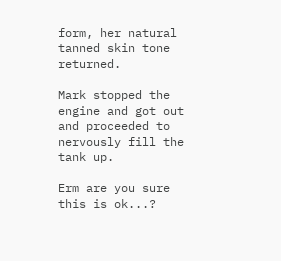form, her natural tanned skin tone returned.

Mark stopped the engine and got out and proceeded to nervously fill the tank up.

Erm are you sure this is ok...?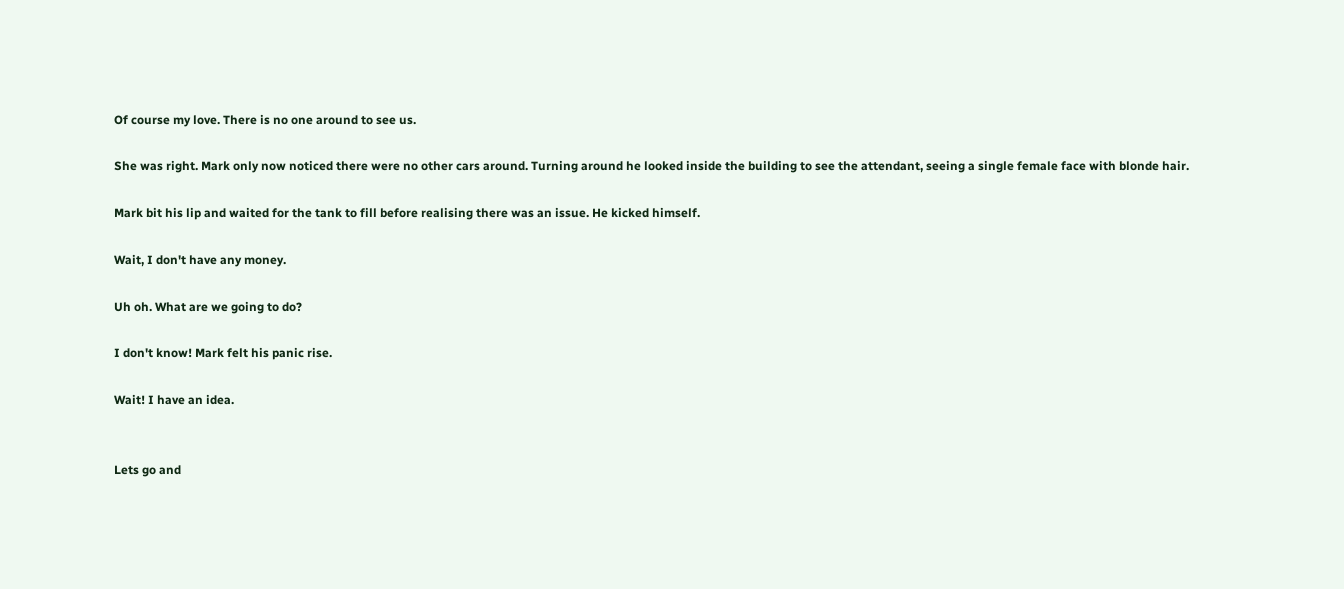Of course my love. There is no one around to see us.

She was right. Mark only now noticed there were no other cars around. Turning around he looked inside the building to see the attendant, seeing a single female face with blonde hair.

Mark bit his lip and waited for the tank to fill before realising there was an issue. He kicked himself.

Wait, I don't have any money.

Uh oh. What are we going to do?

I don't know! Mark felt his panic rise.

Wait! I have an idea.


Lets go and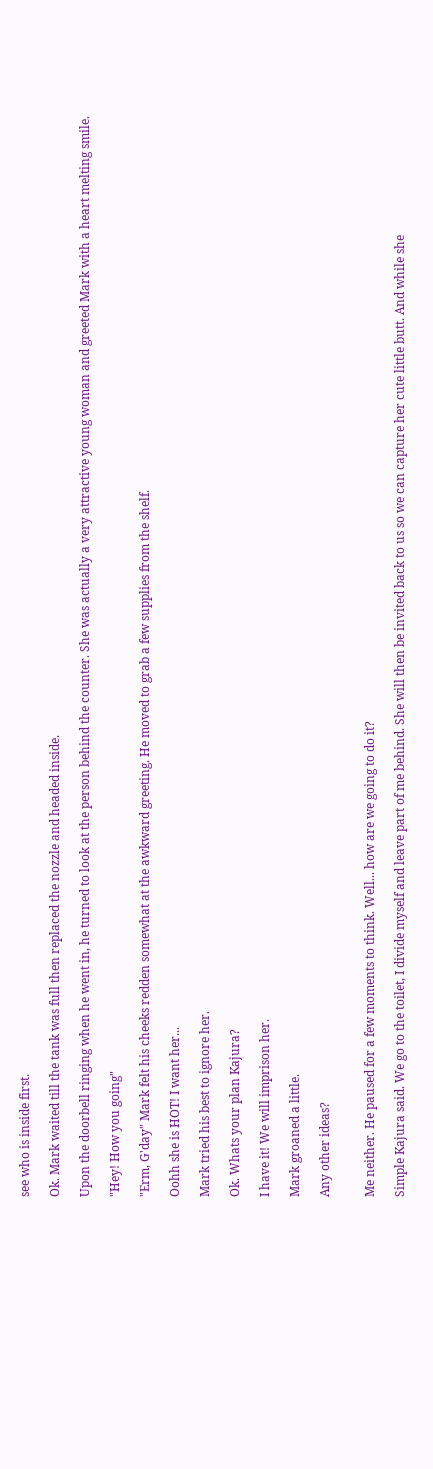see who is inside first.

Ok. Mark waited till the tank was full then replaced the nozzle and headed inside.

Upon the doorbell ringing when he went in, he turned to look at the person behind the counter. She was actually a very attractive young woman and greeted Mark with a heart melting smile.

"Hey! How you going"

"Erm, G'day" Mark felt his cheeks redden somewhat at the awkward greeting. He moved to grab a few supplies from the shelf.

Oohh she is HOT! I want her...

Mark tried his best to ignore her.

Ok. Whats your plan Kajura?

I have it! We will imprison her.

Mark groaned a little.

Any other ideas?


Me neither. He paused for a few moments to think. Well... how are we going to do it?

Simple Kajura said. We go to the toilet, I divide myself and leave part of me behind. She will then be invited back to us so we can capture her cute little butt. And while she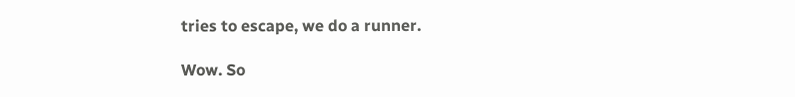tries to escape, we do a runner.

Wow. So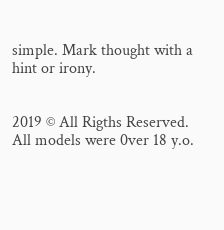simple. Mark thought with a hint or irony.


2019 © All Rigths Reserved. All models were 0ver 18 y.o.